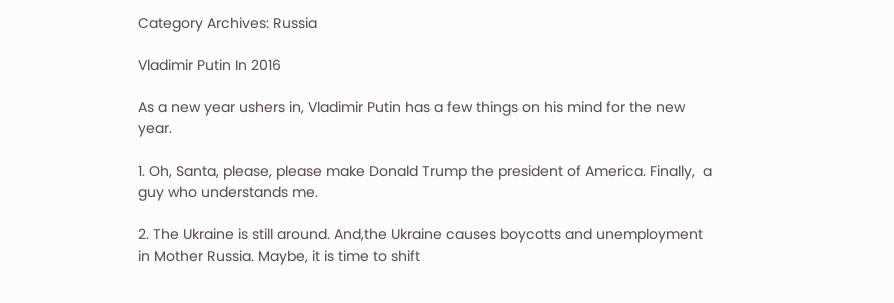Category Archives: Russia

Vladimir Putin In 2016

As a new year ushers in, Vladimir Putin has a few things on his mind for the new year.

1. Oh, Santa, please, please make Donald Trump the president of America. Finally,  a guy who understands me.

2. The Ukraine is still around. And,the Ukraine causes boycotts and unemployment in Mother Russia. Maybe, it is time to shift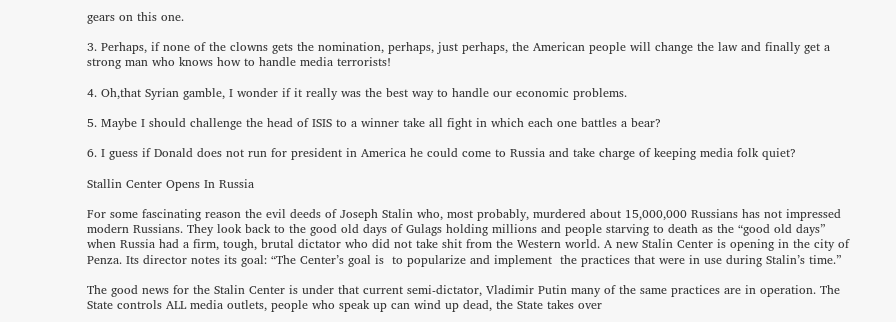gears on this one.

3. Perhaps, if none of the clowns gets the nomination, perhaps, just perhaps, the American people will change the law and finally get a strong man who knows how to handle media terrorists!

4. Oh,that Syrian gamble, I wonder if it really was the best way to handle our economic problems.

5. Maybe I should challenge the head of ISIS to a winner take all fight in which each one battles a bear?

6. I guess if Donald does not run for president in America he could come to Russia and take charge of keeping media folk quiet?

Stallin Center Opens In Russia

For some fascinating reason the evil deeds of Joseph Stalin who, most probably, murdered about 15,000,000 Russians has not impressed modern Russians. They look back to the good old days of Gulags holding millions and people starving to death as the “good old days” when Russia had a firm, tough, brutal dictator who did not take shit from the Western world. A new Stalin Center is opening in the city of Penza. Its director notes its goal: “The Center’s goal is  to popularize and implement  the practices that were in use during Stalin’s time.”

The good news for the Stalin Center is under that current semi-dictator, Vladimir Putin many of the same practices are in operation. The State controls ALL media outlets, people who speak up can wind up dead, the State takes over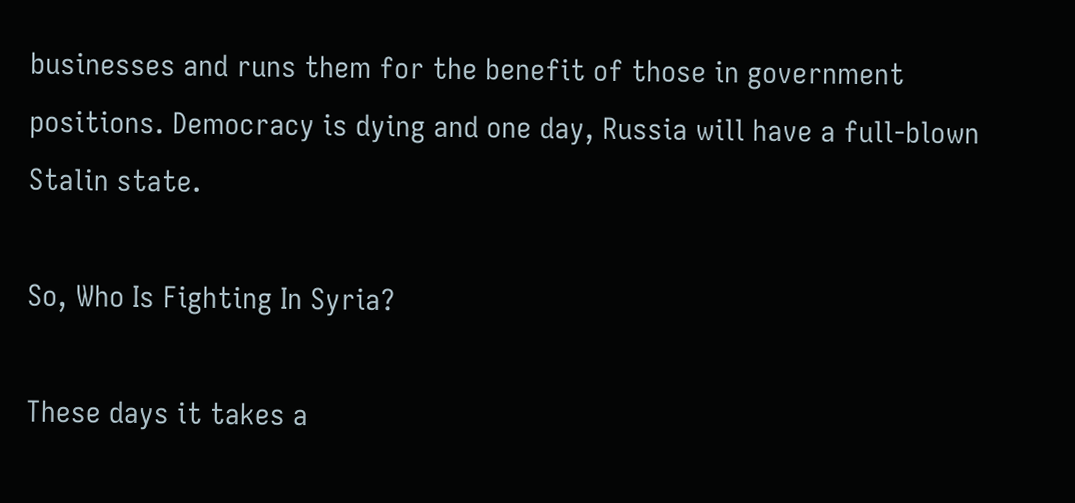businesses and runs them for the benefit of those in government positions. Democracy is dying and one day, Russia will have a full-blown Stalin state.

So, Who Is Fighting In Syria?

These days it takes a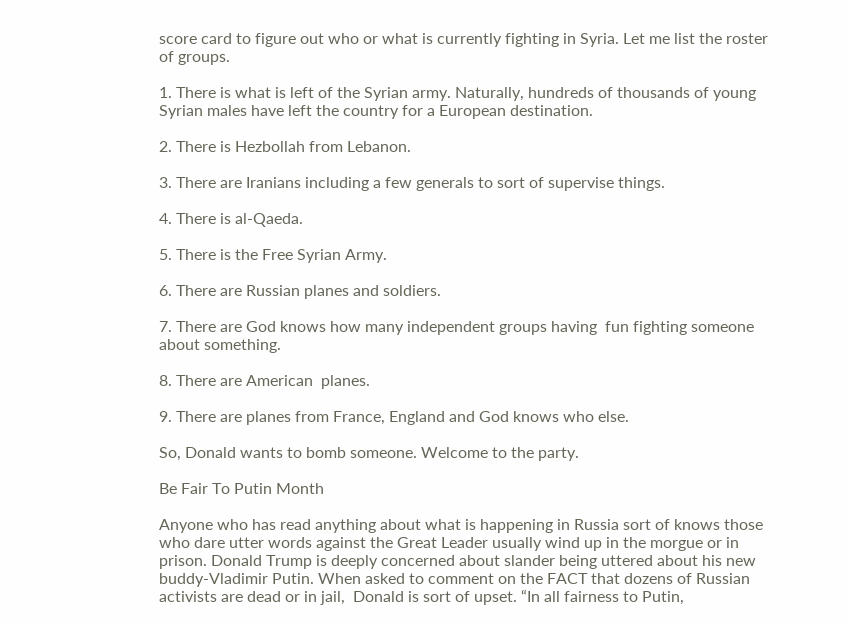score card to figure out who or what is currently fighting in Syria. Let me list the roster of groups.

1. There is what is left of the Syrian army. Naturally, hundreds of thousands of young Syrian males have left the country for a European destination.

2. There is Hezbollah from Lebanon.

3. There are Iranians including a few generals to sort of supervise things.

4. There is al-Qaeda.

5. There is the Free Syrian Army.

6. There are Russian planes and soldiers.

7. There are God knows how many independent groups having  fun fighting someone about something.

8. There are American  planes.

9. There are planes from France, England and God knows who else.

So, Donald wants to bomb someone. Welcome to the party.

Be Fair To Putin Month

Anyone who has read anything about what is happening in Russia sort of knows those who dare utter words against the Great Leader usually wind up in the morgue or in prison. Donald Trump is deeply concerned about slander being uttered about his new buddy-Vladimir Putin. When asked to comment on the FACT that dozens of Russian activists are dead or in jail,  Donald is sort of upset. “In all fairness to Putin,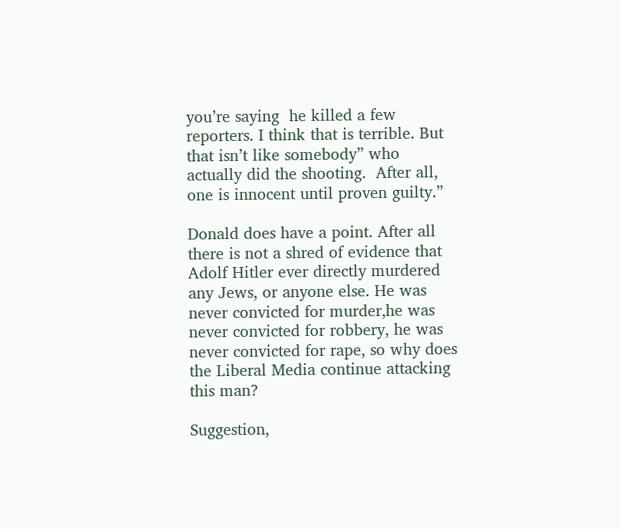you’re saying  he killed a few reporters. I think that is terrible. But that isn’t like somebody” who actually did the shooting.  After all, one is innocent until proven guilty.”

Donald does have a point. After all there is not a shred of evidence that Adolf Hitler ever directly murdered any Jews, or anyone else. He was never convicted for murder,he was never convicted for robbery, he was never convicted for rape, so why does the Liberal Media continue attacking this man?

Suggestion,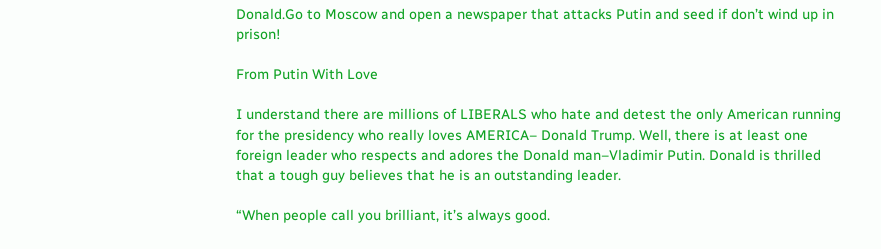Donald.Go to Moscow and open a newspaper that attacks Putin and seed if don’t wind up in prison!

From Putin With Love

I understand there are millions of LIBERALS who hate and detest the only American running for the presidency who really loves AMERICA– Donald Trump. Well, there is at least one foreign leader who respects and adores the Donald man–Vladimir Putin. Donald is thrilled that a tough guy believes that he is an outstanding leader.

“When people call you brilliant, it’s always good.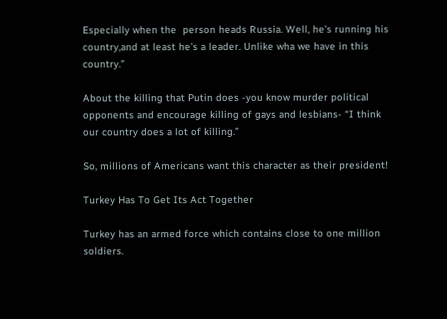Especially when the  person heads Russia. Well, he’s running his country,and at least he’s a leader. Unlike wha we have in this country.”

About the killing that Putin does -you know murder political opponents and encourage killing of gays and lesbians- “I think our country does a lot of killing.”

So, millions of Americans want this character as their president!

Turkey Has To Get Its Act Together

Turkey has an armed force which contains close to one million soldiers.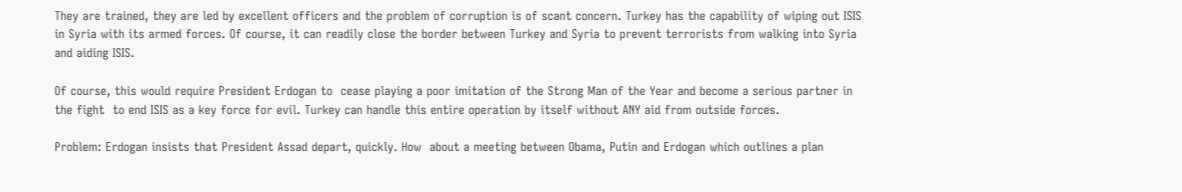They are trained, they are led by excellent officers and the problem of corruption is of scant concern. Turkey has the capability of wiping out ISIS in Syria with its armed forces. Of course, it can readily close the border between Turkey and Syria to prevent terrorists from walking into Syria and aiding ISIS.

Of course, this would require President Erdogan to  cease playing a poor imitation of the Strong Man of the Year and become a serious partner in the fight  to end ISIS as a key force for evil. Turkey can handle this entire operation by itself without ANY aid from outside forces.

Problem: Erdogan insists that President Assad depart, quickly. How  about a meeting between Obama, Putin and Erdogan which outlines a plan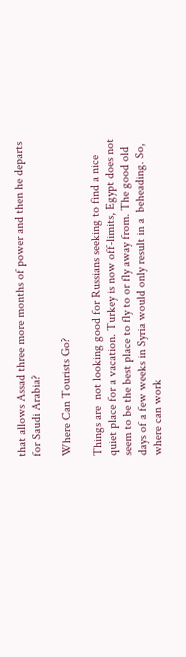that allows Assad three more months of power and then he departs for Saudi Arabia?

Where Can Tourists Go?

Things are  not looking good for Russians seeking to find a nice quiet place for a vacation. Turkey is now off-limits, Egypt does not seem to be the best place to fly to or fly away from. The good old days of a few weeks in Syria would only result in a  beheading. So, where can work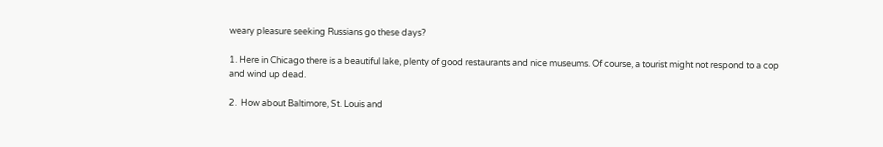weary pleasure seeking Russians go these days?

1. Here in Chicago there is a beautiful lake, plenty of good restaurants and nice museums. Of course, a tourist might not respond to a cop and wind up dead.

2.  How about Baltimore, St. Louis and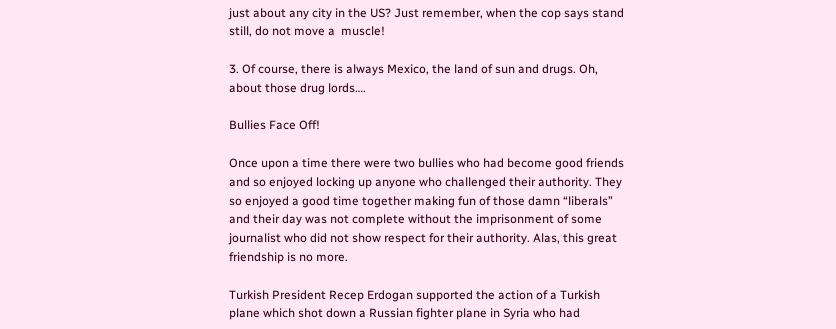just about any city in the US? Just remember, when the cop says stand still, do not move a  muscle!

3. Of course, there is always Mexico, the land of sun and drugs. Oh, about those drug lords….

Bullies Face Off!

Once upon a time there were two bullies who had become good friends and so enjoyed locking up anyone who challenged their authority. They so enjoyed a good time together making fun of those damn “liberals” and their day was not complete without the imprisonment of some journalist who did not show respect for their authority. Alas, this great friendship is no more.

Turkish President Recep Erdogan supported the action of a Turkish plane which shot down a Russian fighter plane in Syria who had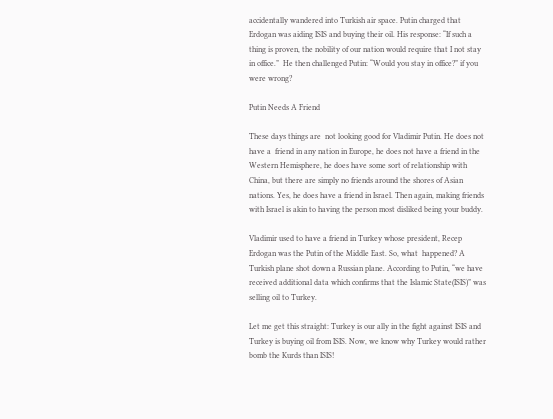accidentally wandered into Turkish air space. Putin charged that Erdogan was aiding ISIS and buying their oil. His response: “If such a thing is proven, the nobility of our nation would require that I not stay in office.”  He then challenged Putin: “Would you stay in office?” if you were wrong?

Putin Needs A Friend

These days things are  not looking good for Vladimir Putin. He does not have a  friend in any nation in Europe, he does not have a friend in the Western Hemisphere, he does have some sort of relationship with China, but there are simply no friends around the shores of Asian nations. Yes, he does have a friend in Israel. Then again, making friends with Israel is akin to having the person most disliked being your buddy.

Vladimir used to have a friend in Turkey whose president, Recep Erdogan was the Putin of the Middle East. So, what  happened? A Turkish plane shot down a Russian plane. According to Putin, “we have received additional data which confirms that the Islamic State(ISIS)” was selling oil to Turkey.

Let me get this straight: Turkey is our ally in the fight against ISIS and Turkey is buying oil from ISIS. Now, we know why Turkey would rather bomb the Kurds than ISIS!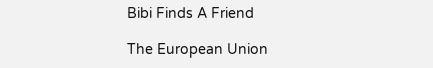Bibi Finds A Friend

The European Union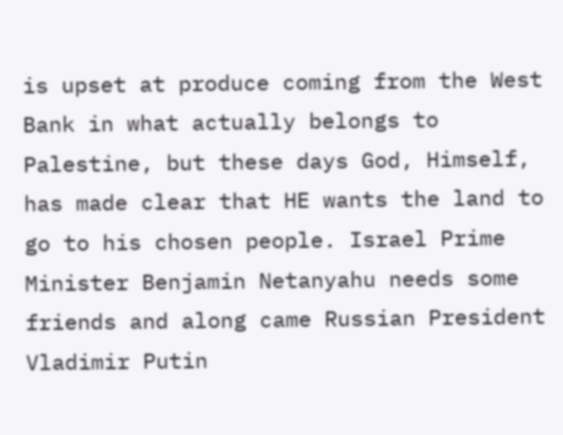is upset at produce coming from the West Bank in what actually belongs to Palestine, but these days God, Himself, has made clear that HE wants the land to go to his chosen people. Israel Prime Minister Benjamin Netanyahu needs some friends and along came Russian President Vladimir Putin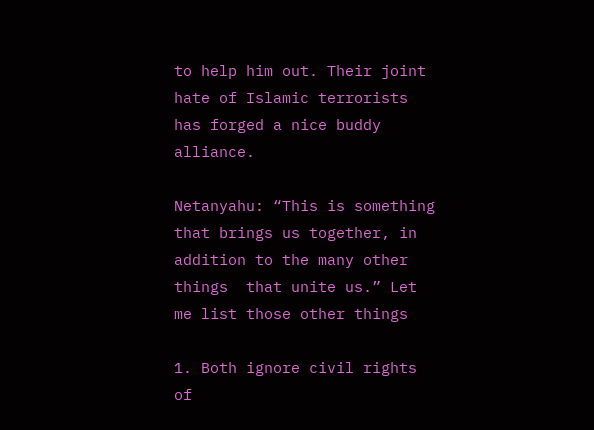to help him out. Their joint hate of Islamic terrorists has forged a nice buddy alliance.

Netanyahu: “This is something  that brings us together, in addition to the many other things  that unite us.” Let me list those other things

1. Both ignore civil rights of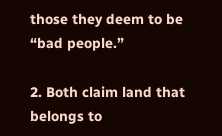those they deem to be “bad people.”

2. Both claim land that belongs to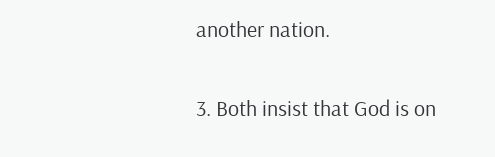another nation.

3. Both insist that God is on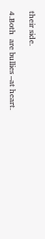their side.

4.Both  are bullies –at heart.